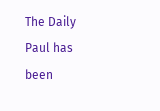The Daily Paul has been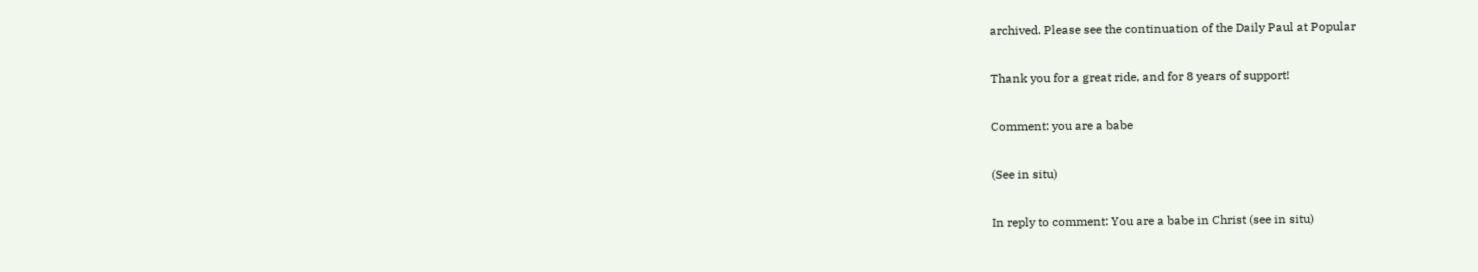archived. Please see the continuation of the Daily Paul at Popular

Thank you for a great ride, and for 8 years of support!

Comment: you are a babe

(See in situ)

In reply to comment: You are a babe in Christ (see in situ)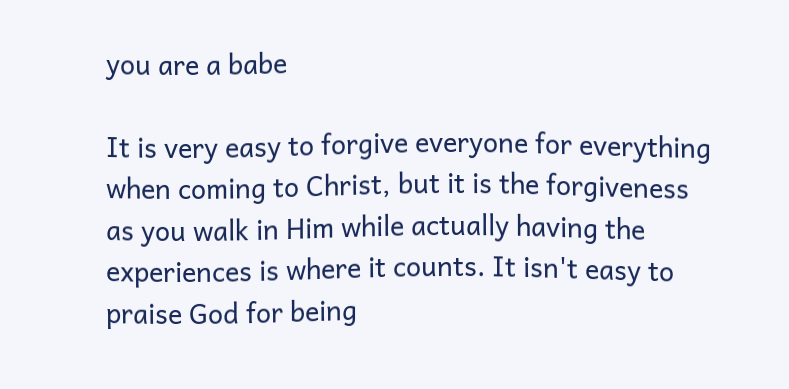you are a babe

It is very easy to forgive everyone for everything when coming to Christ, but it is the forgiveness as you walk in Him while actually having the experiences is where it counts. It isn't easy to praise God for being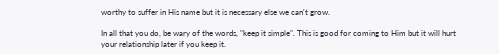worthy to suffer in His name but it is necessary else we can't grow.

In all that you do, be wary of the words, "keep it simple". This is good for coming to Him but it will hurt your relationship later if you keep it.